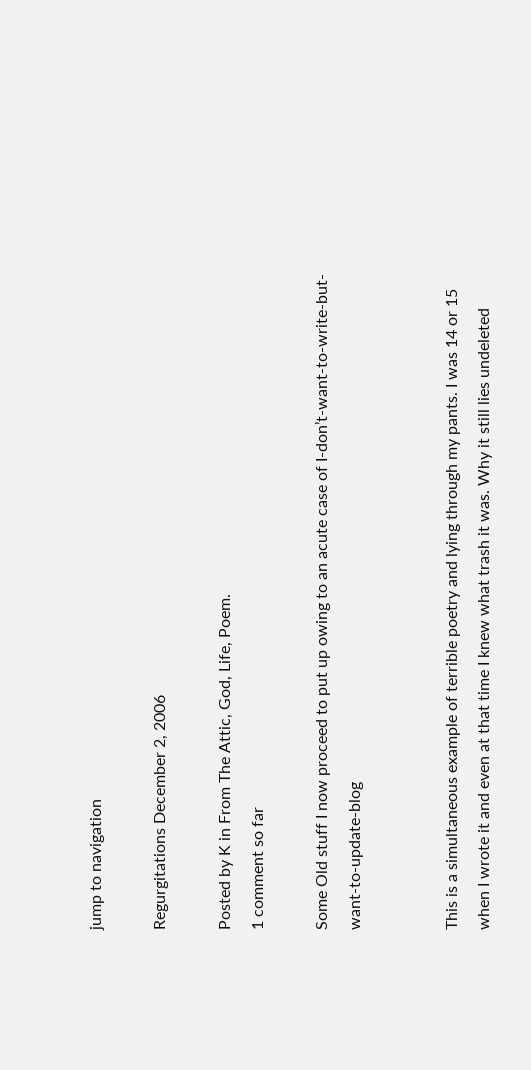jump to navigation

Regurgitations December 2, 2006

Posted by K in From The Attic, God, Life, Poem.
1 comment so far

Some Old stuff I now proceed to put up owing to an acute case of I-don’t-want-to-write-but-want-to-update-blog


This is a simultaneous example of terrible poetry and lying through my pants. I was 14 or 15 when I wrote it and even at that time I knew what trash it was. Why it still lies undeleted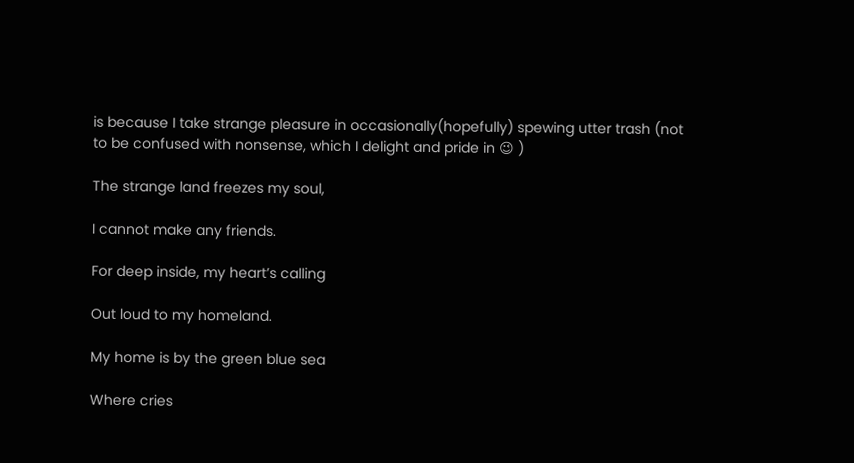is because I take strange pleasure in occasionally(hopefully) spewing utter trash (not to be confused with nonsense, which I delight and pride in 😉 )

The strange land freezes my soul,

I cannot make any friends.

For deep inside, my heart’s calling

Out loud to my homeland.

My home is by the green blue sea

Where cries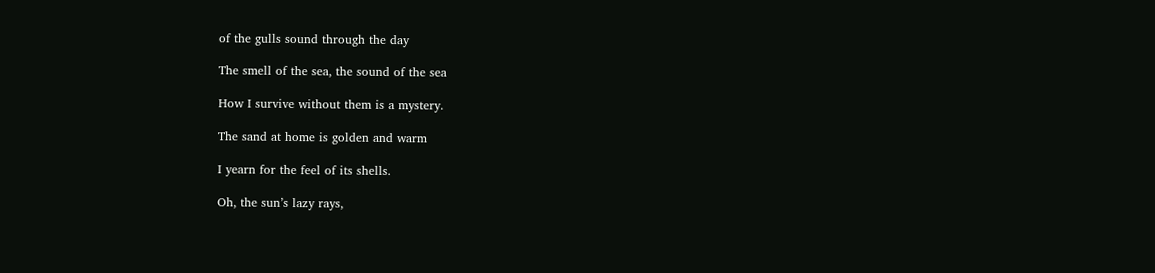of the gulls sound through the day

The smell of the sea, the sound of the sea

How I survive without them is a mystery.

The sand at home is golden and warm

I yearn for the feel of its shells.

Oh, the sun’s lazy rays,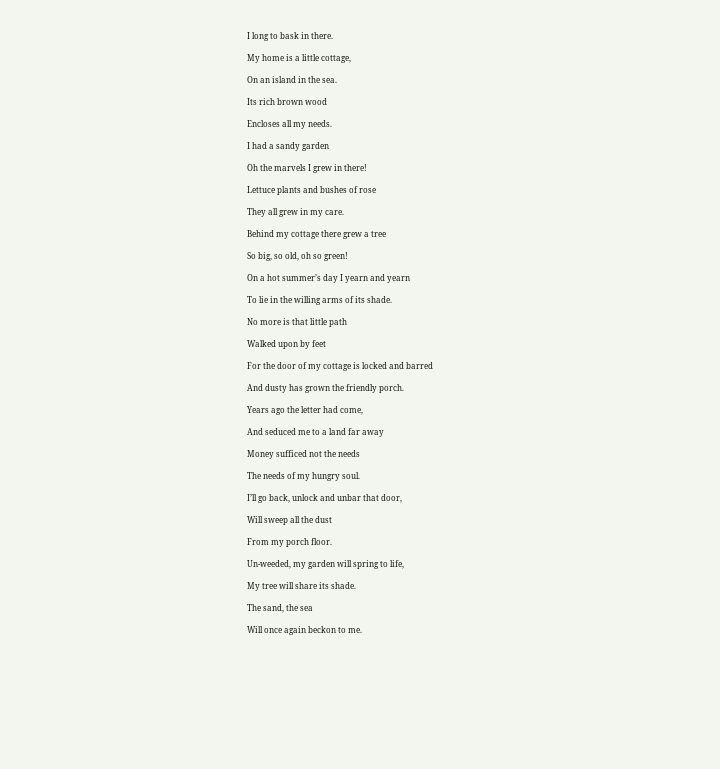I long to bask in there.

My home is a little cottage,

On an island in the sea.

Its rich brown wood

Encloses all my needs.

I had a sandy garden

Oh the marvels I grew in there!

Lettuce plants and bushes of rose

They all grew in my care.

Behind my cottage there grew a tree

So big, so old, oh so green!

On a hot summer’s day I yearn and yearn

To lie in the willing arms of its shade.

No more is that little path

Walked upon by feet

For the door of my cottage is locked and barred

And dusty has grown the friendly porch.

Years ago the letter had come,

And seduced me to a land far away

Money sufficed not the needs

The needs of my hungry soul.

I’ll go back, unlock and unbar that door,

Will sweep all the dust

From my porch floor.

Un-weeded, my garden will spring to life,

My tree will share its shade.

The sand, the sea

Will once again beckon to me.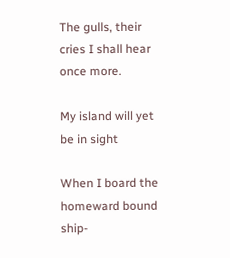The gulls, their cries I shall hear once more.

My island will yet be in sight

When I board the homeward bound ship-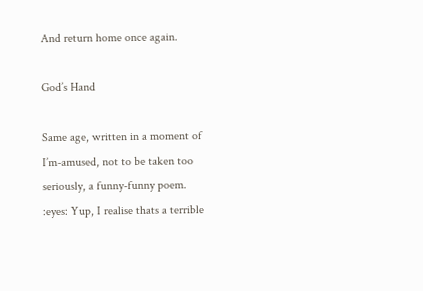And return home once again.

God’s Hand

Same age, written in a moment of I’m-amused, not to be taken too seriously, a funny-funny poem. :eyes: Yup, I realise thats a terrible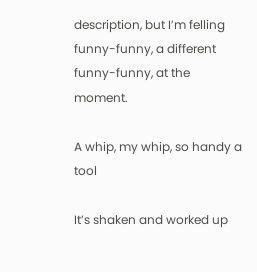description, but I’m felling funny-funny, a different funny-funny, at the moment.

A whip, my whip, so handy a tool

It’s shaken and worked up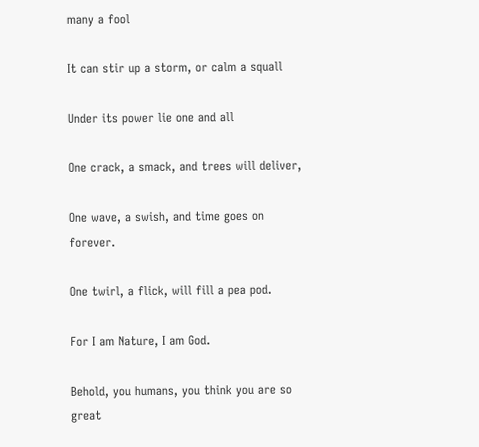many a fool

It can stir up a storm, or calm a squall

Under its power lie one and all

One crack, a smack, and trees will deliver,

One wave, a swish, and time goes on forever.

One twirl, a flick, will fill a pea pod.

For I am Nature, I am God.

Behold, you humans, you think you are so great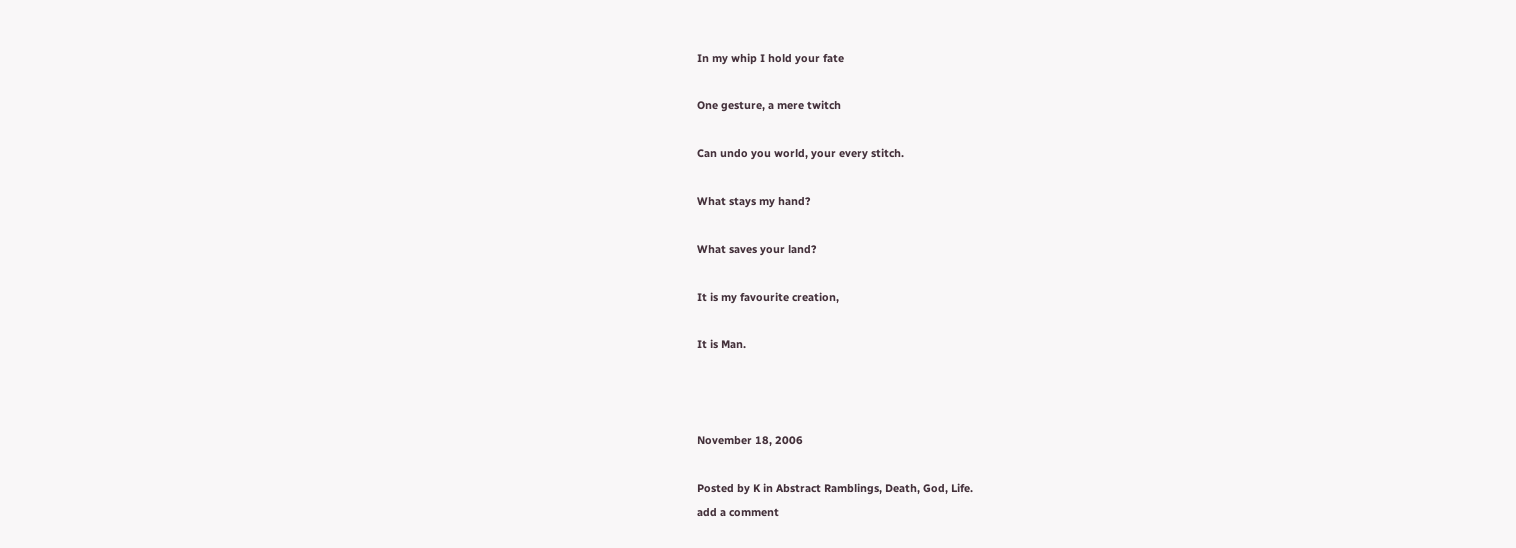In my whip I hold your fate

One gesture, a mere twitch

Can undo you world, your every stitch.

What stays my hand?

What saves your land?

It is my favourite creation,

It is Man.



November 18, 2006

Posted by K in Abstract Ramblings, Death, God, Life.
add a comment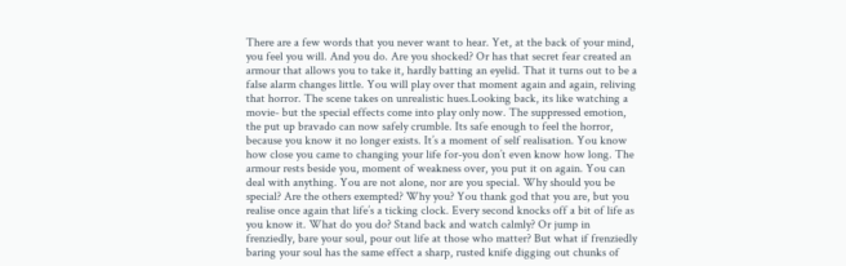There are a few words that you never want to hear. Yet, at the back of your mind, you feel you will. And you do. Are you shocked? Or has that secret fear created an armour that allows you to take it, hardly batting an eyelid. That it turns out to be a false alarm changes little. You will play over that moment again and again, reliving that horror. The scene takes on unrealistic hues.Looking back, its like watching a movie- but the special effects come into play only now. The suppressed emotion, the put up bravado can now safely crumble. Its safe enough to feel the horror, because you know it no longer exists. It’s a moment of self realisation. You know how close you came to changing your life for-you don’t even know how long. The armour rests beside you, moment of weakness over, you put it on again. You can deal with anything. You are not alone, nor are you special. Why should you be special? Are the others exempted? Why you? You thank god that you are, but you realise once again that life’s a ticking clock. Every second knocks off a bit of life as you know it. What do you do? Stand back and watch calmly? Or jump in frenziedly, bare your soul, pour out life at those who matter? But what if frenziedly baring your soul has the same effect a sharp, rusted knife digging out chunks of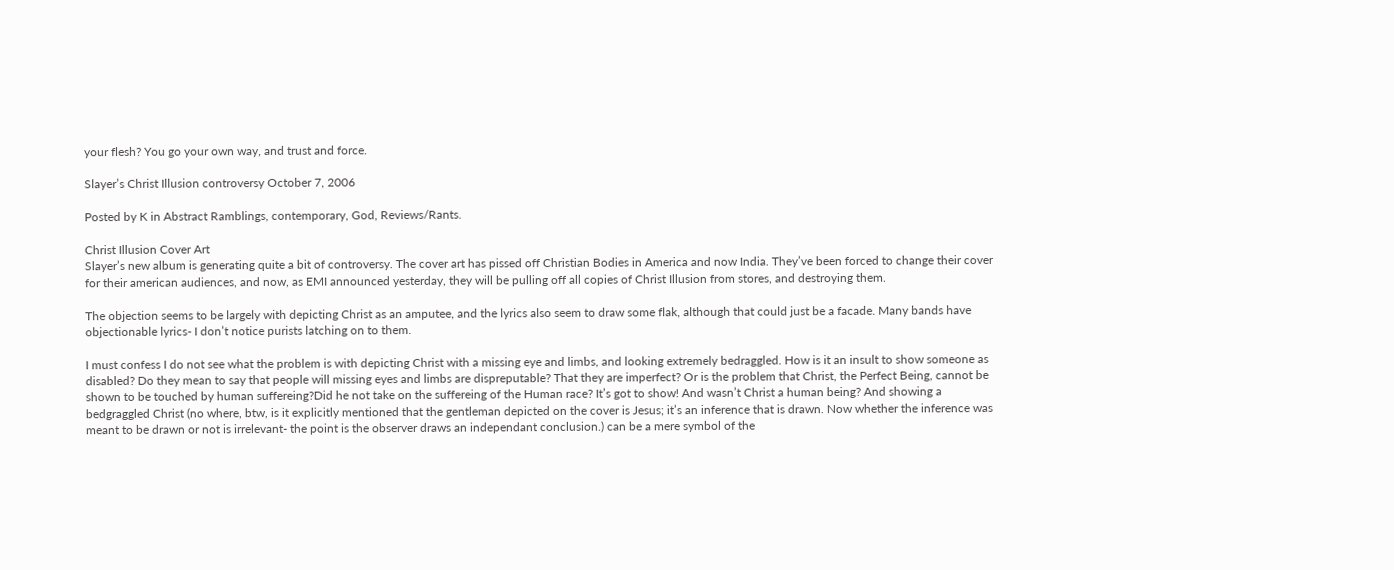your flesh? You go your own way, and trust and force.

Slayer’s Christ Illusion controversy October 7, 2006

Posted by K in Abstract Ramblings, contemporary, God, Reviews/Rants.

Christ Illusion Cover Art
Slayer’s new album is generating quite a bit of controversy. The cover art has pissed off Christian Bodies in America and now India. They’ve been forced to change their cover for their american audiences, and now, as EMI announced yesterday, they will be pulling off all copies of Christ Illusion from stores, and destroying them.

The objection seems to be largely with depicting Christ as an amputee, and the lyrics also seem to draw some flak, although that could just be a facade. Many bands have objectionable lyrics- I don’t notice purists latching on to them.

I must confess I do not see what the problem is with depicting Christ with a missing eye and limbs, and looking extremely bedraggled. How is it an insult to show someone as disabled? Do they mean to say that people will missing eyes and limbs are dispreputable? That they are imperfect? Or is the problem that Christ, the Perfect Being, cannot be shown to be touched by human suffereing?Did he not take on the suffereing of the Human race? It’s got to show! And wasn’t Christ a human being? And showing a bedgraggled Christ (no where, btw, is it explicitly mentioned that the gentleman depicted on the cover is Jesus; it’s an inference that is drawn. Now whether the inference was meant to be drawn or not is irrelevant- the point is the observer draws an independant conclusion.) can be a mere symbol of the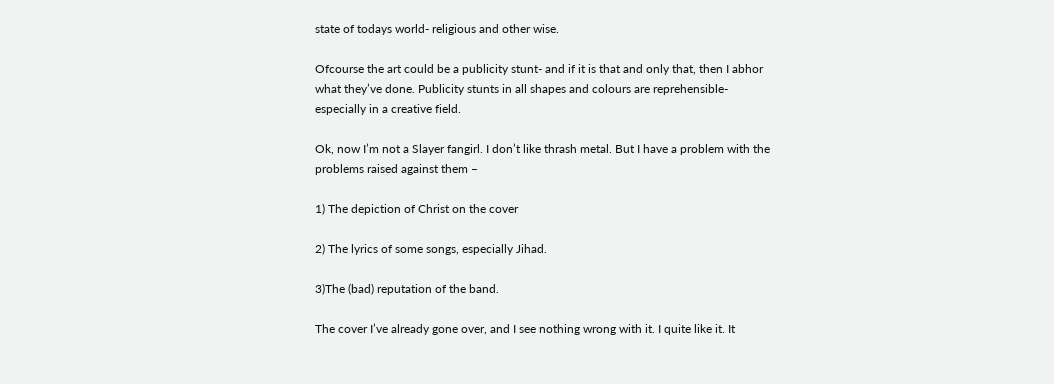state of todays world- religious and other wise.

Ofcourse the art could be a publicity stunt- and if it is that and only that, then I abhor what they’ve done. Publicity stunts in all shapes and colours are reprehensible- especially in a creative field.

Ok, now I’m not a Slayer fangirl. I don’t like thrash metal. But I have a problem with the problems raised against them –

1) The depiction of Christ on the cover

2) The lyrics of some songs, especially Jihad.

3)The (bad) reputation of the band.

The cover I’ve already gone over, and I see nothing wrong with it. I quite like it. It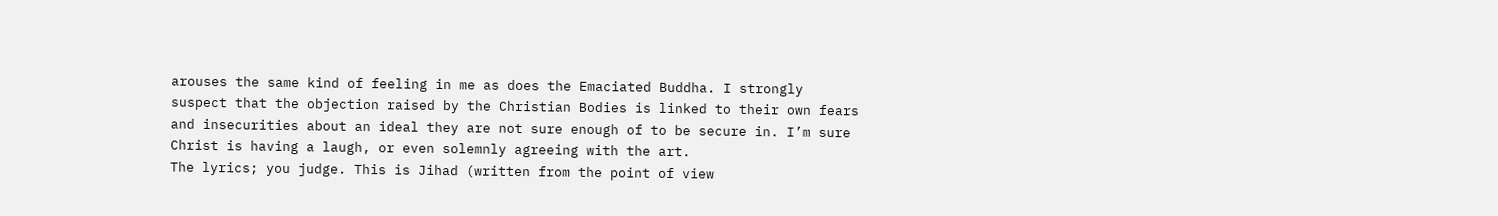arouses the same kind of feeling in me as does the Emaciated Buddha. I strongly suspect that the objection raised by the Christian Bodies is linked to their own fears and insecurities about an ideal they are not sure enough of to be secure in. I’m sure Christ is having a laugh, or even solemnly agreeing with the art.
The lyrics; you judge. This is Jihad (written from the point of view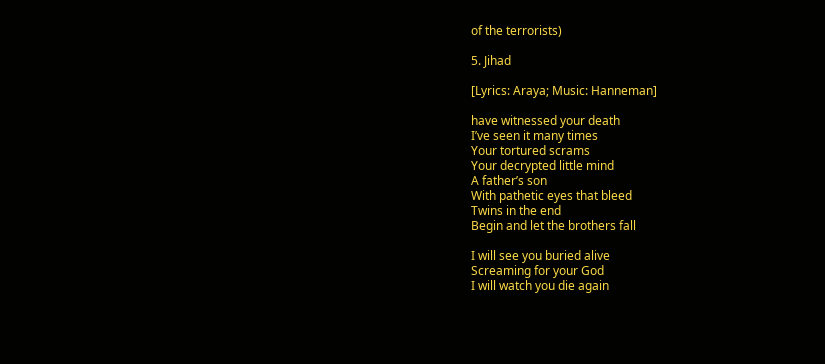of the terrorists)

5. Jihad

[Lyrics: Araya; Music: Hanneman]

have witnessed your death
I’ve seen it many times
Your tortured scrams
Your decrypted little mind
A father’s son
With pathetic eyes that bleed
Twins in the end
Begin and let the brothers fall

I will see you buried alive
Screaming for your God
I will watch you die again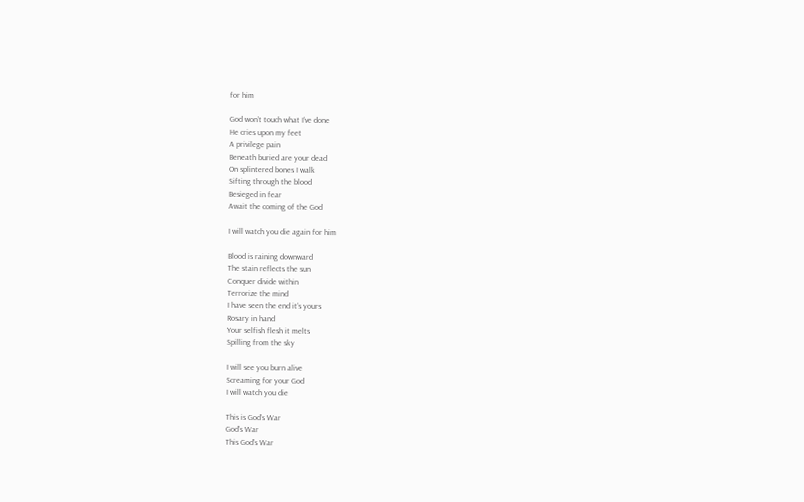for him

God won’t touch what I’ve done
He cries upon my feet
A privilege pain
Beneath buried are your dead
On splintered bones I walk
Sifting through the blood
Besieged in fear
Await the coming of the God

I will watch you die again for him

Blood is raining downward
The stain reflects the sun
Conquer divide within
Terrorize the mind
I have seen the end it’s yours
Rosary in hand
Your selfish flesh it melts
Spilling from the sky

I will see you burn alive
Screaming for your God
I will watch you die

This is God’s War
God’s War
This God’s War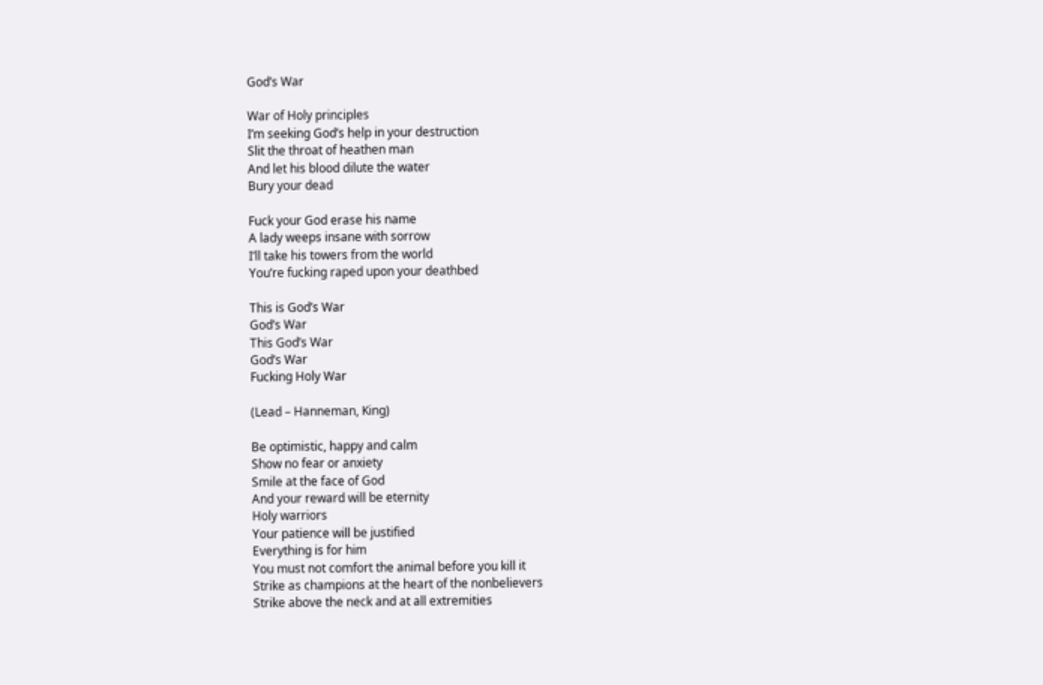God’s War

War of Holy principles
I’m seeking God’s help in your destruction
Slit the throat of heathen man
And let his blood dilute the water
Bury your dead

Fuck your God erase his name
A lady weeps insane with sorrow
I’ll take his towers from the world
You’re fucking raped upon your deathbed

This is God’s War
God’s War
This God’s War
God’s War
Fucking Holy War

(Lead – Hanneman, King)

Be optimistic, happy and calm
Show no fear or anxiety
Smile at the face of God
And your reward will be eternity
Holy warriors
Your patience will be justified
Everything is for him
You must not comfort the animal before you kill it
Strike as champions at the heart of the nonbelievers
Strike above the neck and at all extremities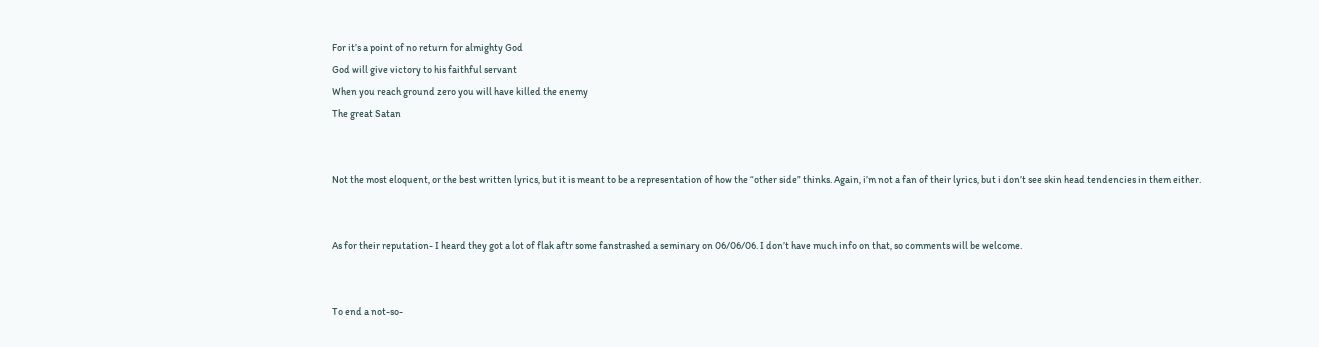For it’s a point of no return for almighty God
God will give victory to his faithful servant
When you reach ground zero you will have killed the enemy
The great Satan


Not the most eloquent, or the best written lyrics, but it is meant to be a representation of how the “other side” thinks. Again, i’m not a fan of their lyrics, but i don’t see skin head tendencies in them either.


As for their reputation- I heard they got a lot of flak aftr some fanstrashed a seminary on 06/06/06. I don’t have much info on that, so comments will be welcome.


To end a not-so-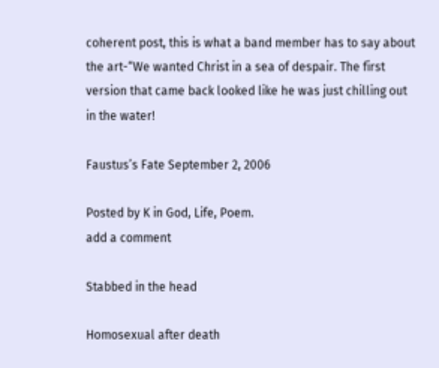coherent post, this is what a band member has to say about the art-“We wanted Christ in a sea of despair. The first version that came back looked like he was just chilling out in the water!

Faustus’s Fate September 2, 2006

Posted by K in God, Life, Poem.
add a comment

Stabbed in the head

Homosexual after death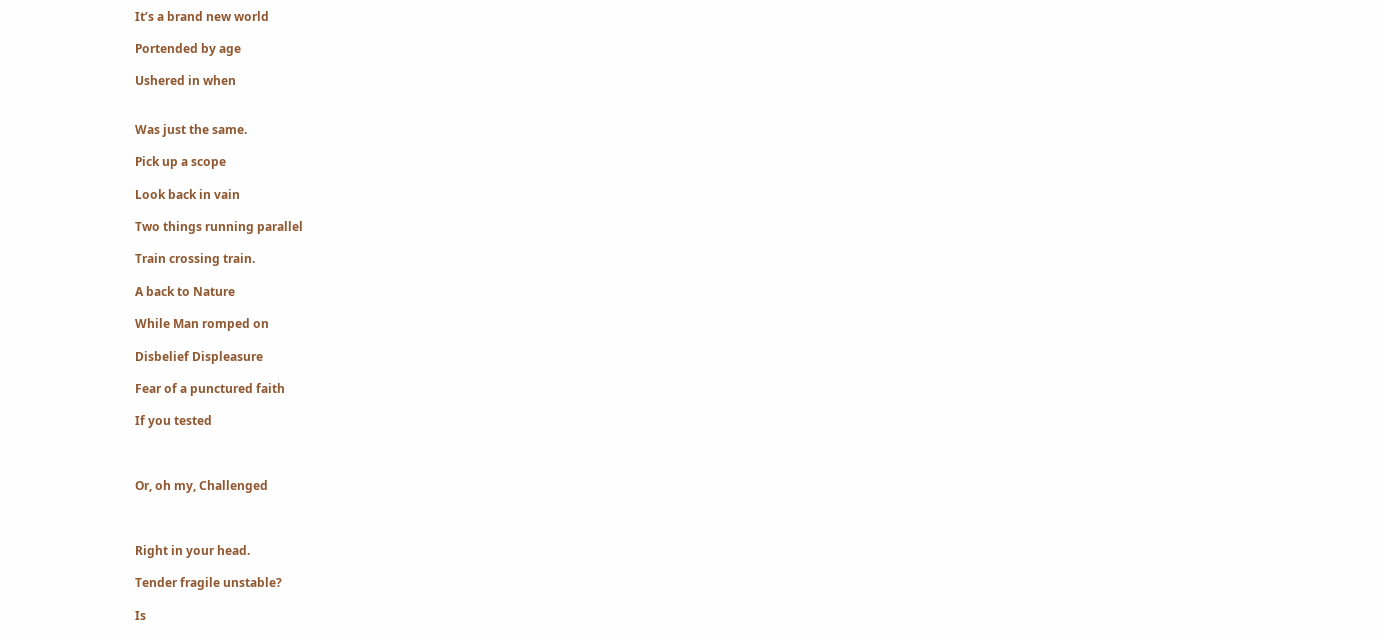It’s a brand new world

Portended by age

Ushered in when


Was just the same.

Pick up a scope

Look back in vain

Two things running parallel

Train crossing train.

A back to Nature

While Man romped on

Disbelief Displeasure

Fear of a punctured faith

If you tested



Or, oh my, Challenged



Right in your head.

Tender fragile unstable?

Is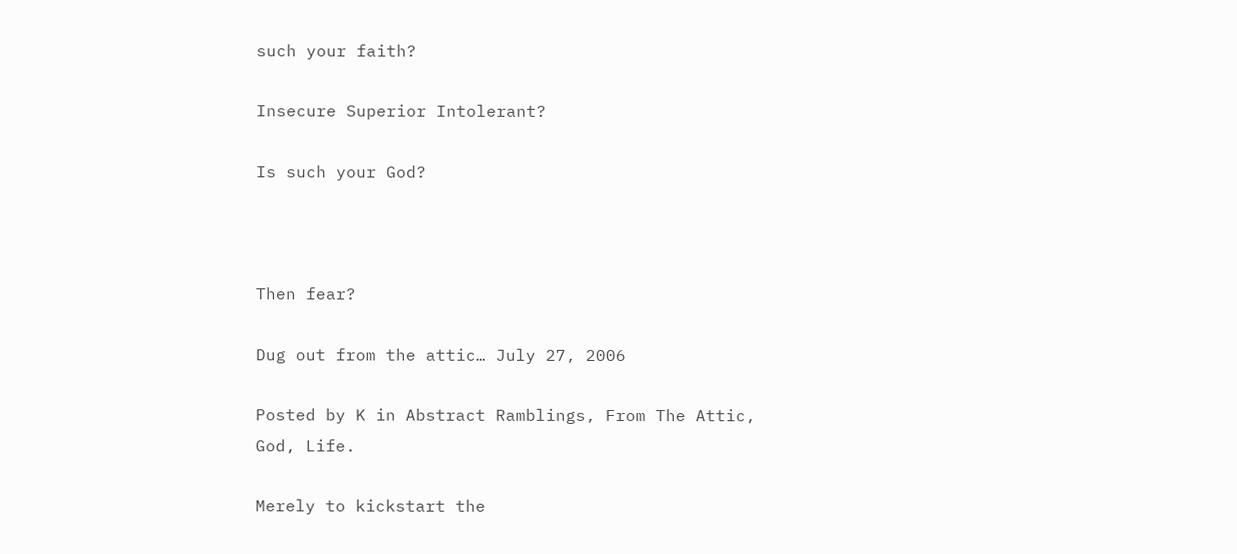such your faith?

Insecure Superior Intolerant?

Is such your God?



Then fear?

Dug out from the attic… July 27, 2006

Posted by K in Abstract Ramblings, From The Attic, God, Life.

Merely to kickstart the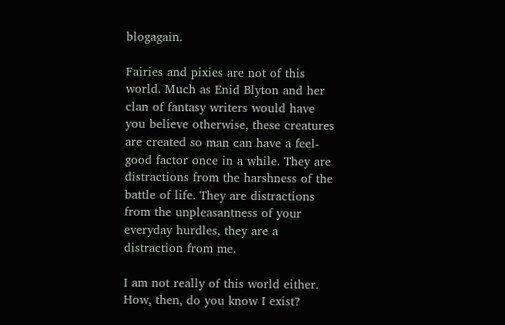blogagain.

Fairies and pixies are not of this world. Much as Enid Blyton and her clan of fantasy writers would have you believe otherwise, these creatures are created so man can have a feel-good factor once in a while. They are distractions from the harshness of the battle of life. They are distractions from the unpleasantness of your everyday hurdles, they are a distraction from me.

I am not really of this world either. How, then, do you know I exist?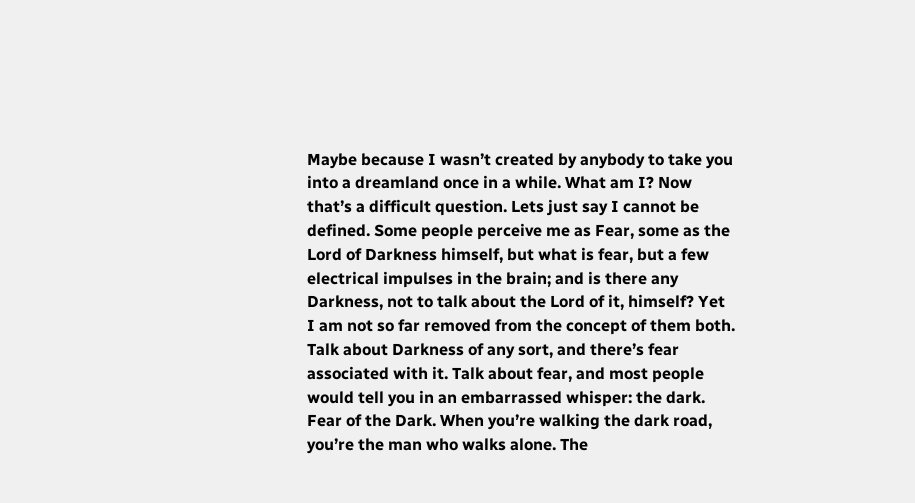Maybe because I wasn’t created by anybody to take you into a dreamland once in a while. What am I? Now that’s a difficult question. Lets just say I cannot be defined. Some people perceive me as Fear, some as the Lord of Darkness himself, but what is fear, but a few electrical impulses in the brain; and is there any Darkness, not to talk about the Lord of it, himself? Yet I am not so far removed from the concept of them both. Talk about Darkness of any sort, and there’s fear associated with it. Talk about fear, and most people would tell you in an embarrassed whisper: the dark. Fear of the Dark. When you’re walking the dark road, you’re the man who walks alone. The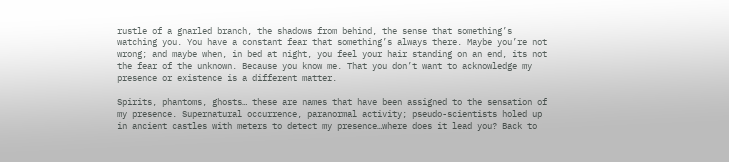rustle of a gnarled branch, the shadows from behind, the sense that something’s watching you. You have a constant fear that something’s always there. Maybe you’re not wrong; and maybe when, in bed at night, you feel your hair standing on an end, its not the fear of the unknown. Because you know me. That you don’t want to acknowledge my presence or existence is a different matter.

Spirits, phantoms, ghosts… these are names that have been assigned to the sensation of my presence. Supernatural occurrence, paranormal activity; pseudo-scientists holed up in ancient castles with meters to detect my presence…where does it lead you? Back to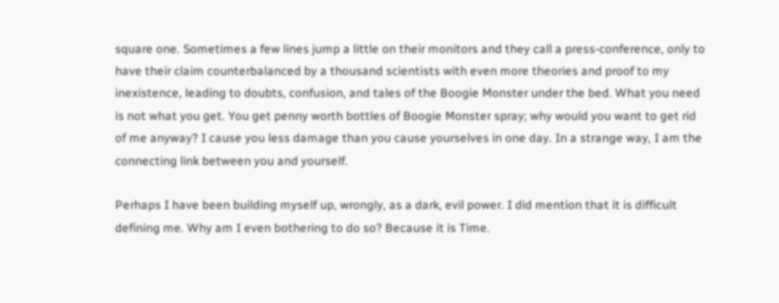square one. Sometimes a few lines jump a little on their monitors and they call a press-conference, only to have their claim counterbalanced by a thousand scientists with even more theories and proof to my inexistence, leading to doubts, confusion, and tales of the Boogie Monster under the bed. What you need is not what you get. You get penny worth bottles of Boogie Monster spray; why would you want to get rid of me anyway? I cause you less damage than you cause yourselves in one day. In a strange way, I am the connecting link between you and yourself.

Perhaps I have been building myself up, wrongly, as a dark, evil power. I did mention that it is difficult defining me. Why am I even bothering to do so? Because it is Time.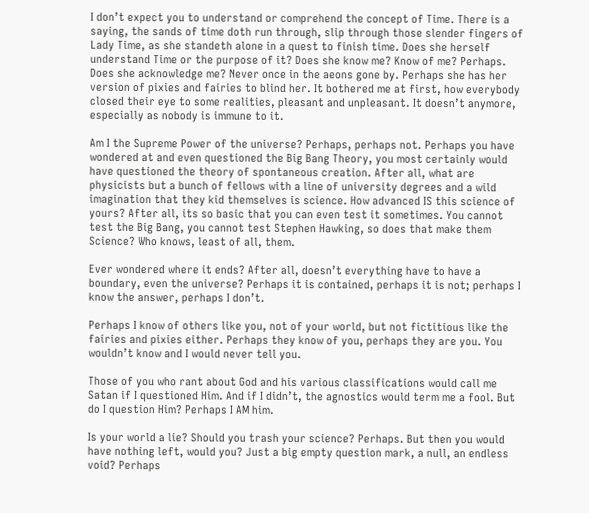I don’t expect you to understand or comprehend the concept of Time. There is a saying, the sands of time doth run through, slip through those slender fingers of Lady Time, as she standeth alone in a quest to finish time. Does she herself understand Time or the purpose of it? Does she know me? Know of me? Perhaps. Does she acknowledge me? Never once in the aeons gone by. Perhaps she has her version of pixies and fairies to blind her. It bothered me at first, how everybody closed their eye to some realities, pleasant and unpleasant. It doesn’t anymore, especially as nobody is immune to it.

Am I the Supreme Power of the universe? Perhaps, perhaps not. Perhaps you have wondered at and even questioned the Big Bang Theory, you most certainly would have questioned the theory of spontaneous creation. After all, what are physicists but a bunch of fellows with a line of university degrees and a wild imagination that they kid themselves is science. How advanced IS this science of yours? After all, its so basic that you can even test it sometimes. You cannot test the Big Bang, you cannot test Stephen Hawking, so does that make them Science? Who knows, least of all, them.

Ever wondered where it ends? After all, doesn’t everything have to have a boundary, even the universe? Perhaps it is contained, perhaps it is not; perhaps I know the answer, perhaps I don’t.

Perhaps I know of others like you, not of your world, but not fictitious like the fairies and pixies either. Perhaps they know of you, perhaps they are you. You wouldn’t know and I would never tell you.

Those of you who rant about God and his various classifications would call me Satan if I questioned Him. And if I didn’t, the agnostics would term me a fool. But do I question Him? Perhaps I AM him.

Is your world a lie? Should you trash your science? Perhaps. But then you would have nothing left, would you? Just a big empty question mark, a null, an endless void? Perhaps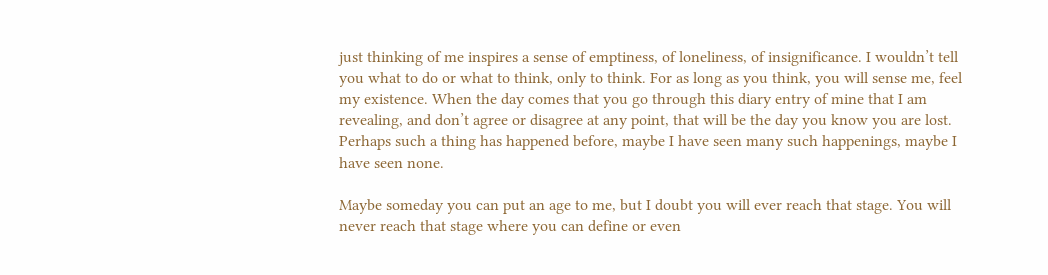just thinking of me inspires a sense of emptiness, of loneliness, of insignificance. I wouldn’t tell you what to do or what to think, only to think. For as long as you think, you will sense me, feel my existence. When the day comes that you go through this diary entry of mine that I am revealing, and don’t agree or disagree at any point, that will be the day you know you are lost. Perhaps such a thing has happened before, maybe I have seen many such happenings, maybe I have seen none.

Maybe someday you can put an age to me, but I doubt you will ever reach that stage. You will never reach that stage where you can define or even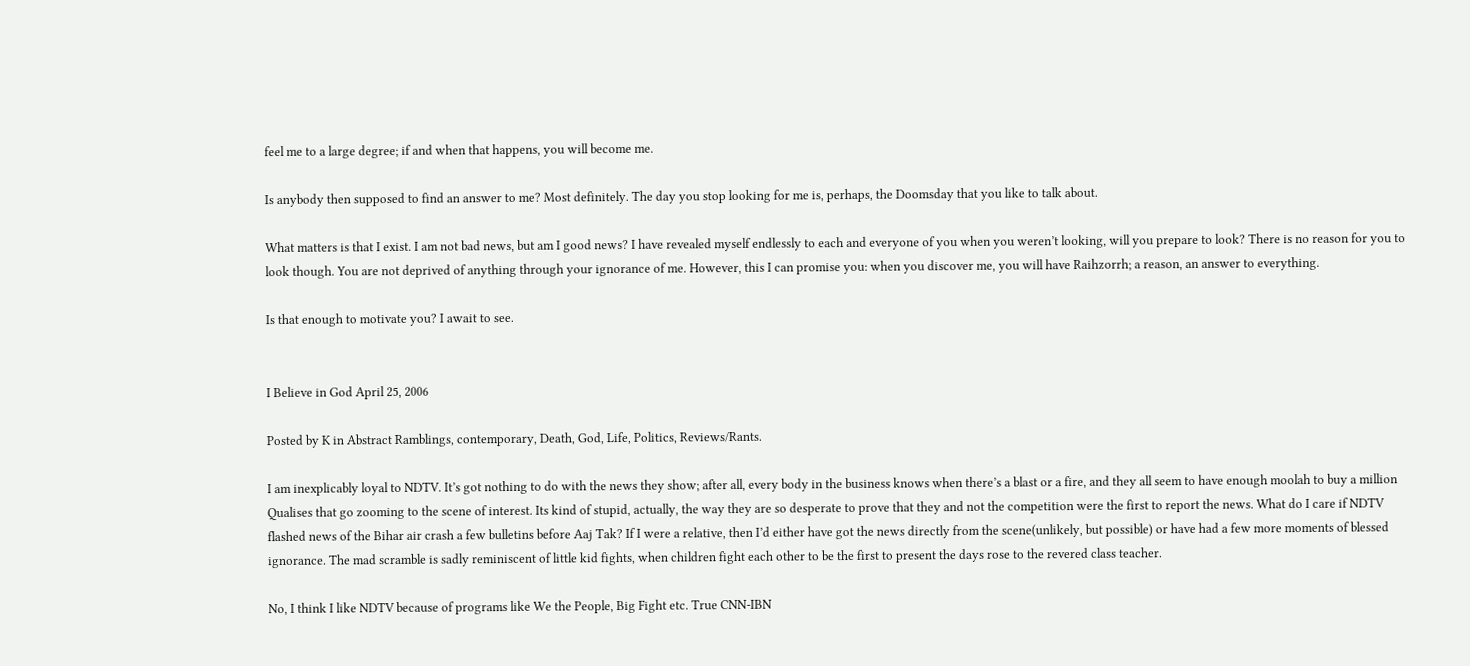feel me to a large degree; if and when that happens, you will become me.

Is anybody then supposed to find an answer to me? Most definitely. The day you stop looking for me is, perhaps, the Doomsday that you like to talk about.

What matters is that I exist. I am not bad news, but am I good news? I have revealed myself endlessly to each and everyone of you when you weren’t looking, will you prepare to look? There is no reason for you to look though. You are not deprived of anything through your ignorance of me. However, this I can promise you: when you discover me, you will have Raihzorrh; a reason, an answer to everything.

Is that enough to motivate you? I await to see.


I Believe in God April 25, 2006

Posted by K in Abstract Ramblings, contemporary, Death, God, Life, Politics, Reviews/Rants.

I am inexplicably loyal to NDTV. It’s got nothing to do with the news they show; after all, every body in the business knows when there’s a blast or a fire, and they all seem to have enough moolah to buy a million Qualises that go zooming to the scene of interest. Its kind of stupid, actually, the way they are so desperate to prove that they and not the competition were the first to report the news. What do I care if NDTV flashed news of the Bihar air crash a few bulletins before Aaj Tak? If I were a relative, then I’d either have got the news directly from the scene(unlikely, but possible) or have had a few more moments of blessed ignorance. The mad scramble is sadly reminiscent of little kid fights, when children fight each other to be the first to present the days rose to the revered class teacher.

No, I think I like NDTV because of programs like We the People, Big Fight etc. True CNN-IBN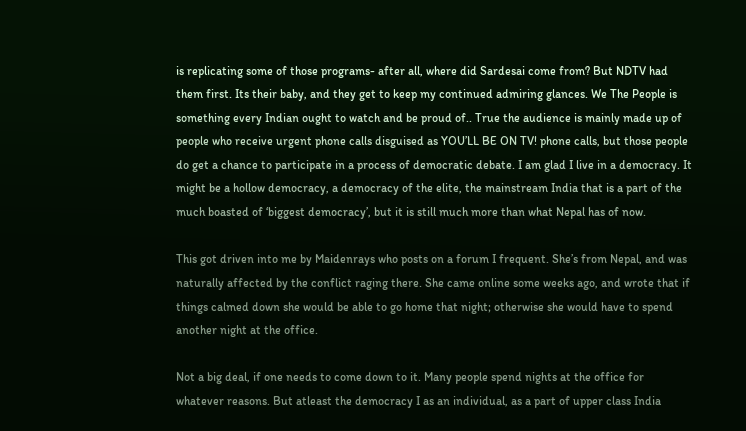is replicating some of those programs- after all, where did Sardesai come from? But NDTV had them first. Its their baby, and they get to keep my continued admiring glances. We The People is something every Indian ought to watch and be proud of.. True the audience is mainly made up of people who receive urgent phone calls disguised as YOU’LL BE ON TV! phone calls, but those people do get a chance to participate in a process of democratic debate. I am glad I live in a democracy. It might be a hollow democracy, a democracy of the elite, the mainstream India that is a part of the much boasted of ‘biggest democracy’, but it is still much more than what Nepal has of now.

This got driven into me by Maidenrays who posts on a forum I frequent. She’s from Nepal, and was naturally affected by the conflict raging there. She came online some weeks ago, and wrote that if things calmed down she would be able to go home that night; otherwise she would have to spend another night at the office.

Not a big deal, if one needs to come down to it. Many people spend nights at the office for whatever reasons. But atleast the democracy I as an individual, as a part of upper class India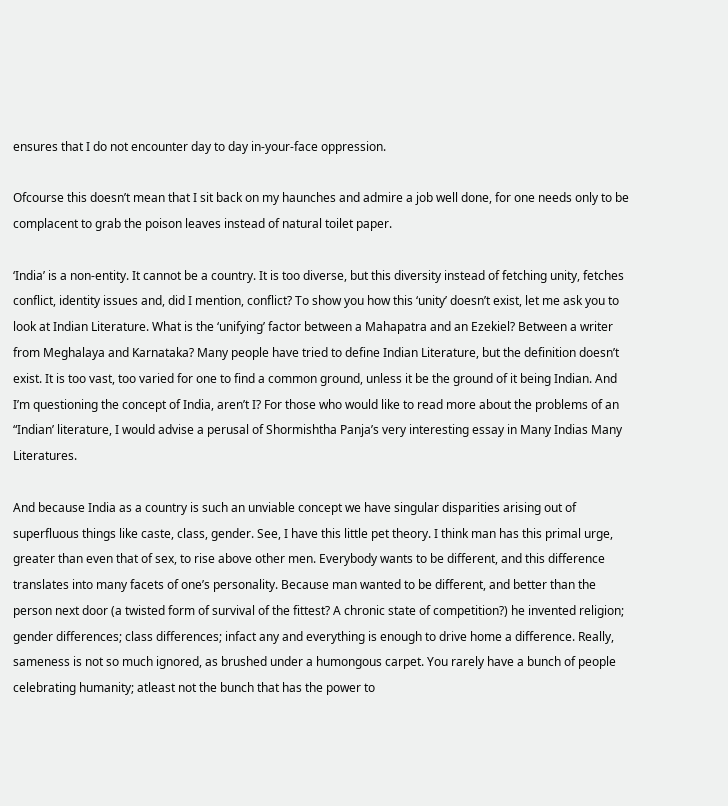ensures that I do not encounter day to day in-your-face oppression.

Ofcourse this doesn’t mean that I sit back on my haunches and admire a job well done, for one needs only to be complacent to grab the poison leaves instead of natural toilet paper.

‘India’ is a non-entity. It cannot be a country. It is too diverse, but this diversity instead of fetching unity, fetches conflict, identity issues and, did I mention, conflict? To show you how this ‘unity’ doesn’t exist, let me ask you to look at Indian Literature. What is the ‘unifying’ factor between a Mahapatra and an Ezekiel? Between a writer from Meghalaya and Karnataka? Many people have tried to define Indian Literature, but the definition doesn’t exist. It is too vast, too varied for one to find a common ground, unless it be the ground of it being Indian. And I’m questioning the concept of India, aren’t I? For those who would like to read more about the problems of an “Indian’ literature, I would advise a perusal of Shormishtha Panja’s very interesting essay in Many Indias Many Literatures.

And because India as a country is such an unviable concept we have singular disparities arising out of superfluous things like caste, class, gender. See, I have this little pet theory. I think man has this primal urge, greater than even that of sex, to rise above other men. Everybody wants to be different, and this difference translates into many facets of one’s personality. Because man wanted to be different, and better than the person next door (a twisted form of survival of the fittest? A chronic state of competition?) he invented religion; gender differences; class differences; infact any and everything is enough to drive home a difference. Really, sameness is not so much ignored, as brushed under a humongous carpet. You rarely have a bunch of people celebrating humanity; atleast not the bunch that has the power to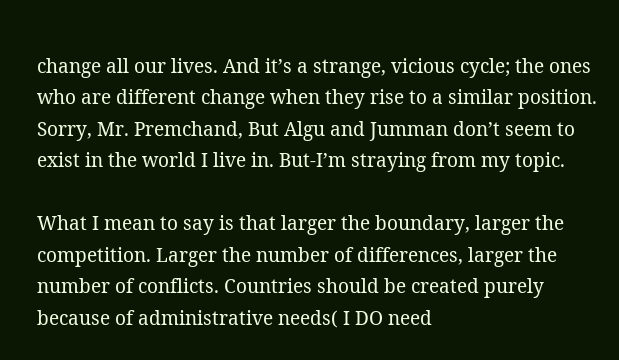change all our lives. And it’s a strange, vicious cycle; the ones who are different change when they rise to a similar position. Sorry, Mr. Premchand, But Algu and Jumman don’t seem to exist in the world I live in. But-I’m straying from my topic.

What I mean to say is that larger the boundary, larger the competition. Larger the number of differences, larger the number of conflicts. Countries should be created purely because of administrative needs( I DO need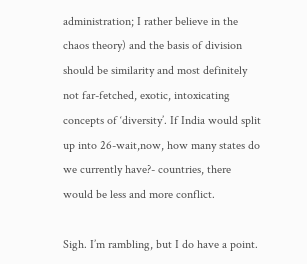administration; I rather believe in the chaos theory) and the basis of division should be similarity and most definitely not far-fetched, exotic, intoxicating concepts of ‘diversity’. If India would split up into 26-wait,now, how many states do we currently have?- countries, there would be less and more conflict.

Sigh. I’m rambling, but I do have a point.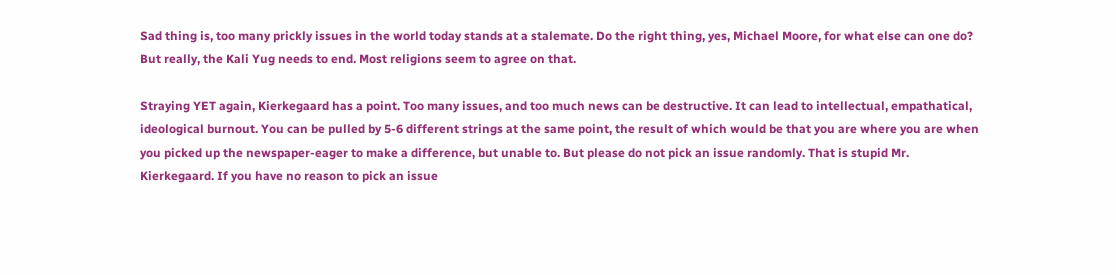Sad thing is, too many prickly issues in the world today stands at a stalemate. Do the right thing, yes, Michael Moore, for what else can one do? But really, the Kali Yug needs to end. Most religions seem to agree on that.

Straying YET again, Kierkegaard has a point. Too many issues, and too much news can be destructive. It can lead to intellectual, empathatical, ideological burnout. You can be pulled by 5-6 different strings at the same point, the result of which would be that you are where you are when you picked up the newspaper-eager to make a difference, but unable to. But please do not pick an issue randomly. That is stupid Mr. Kierkegaard. If you have no reason to pick an issue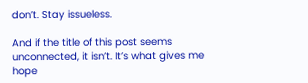don’t. Stay issueless.

And if the title of this post seems unconnected, it isn’t. It’s what gives me hope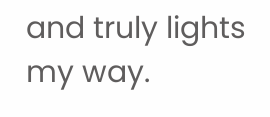and truly lights my way.